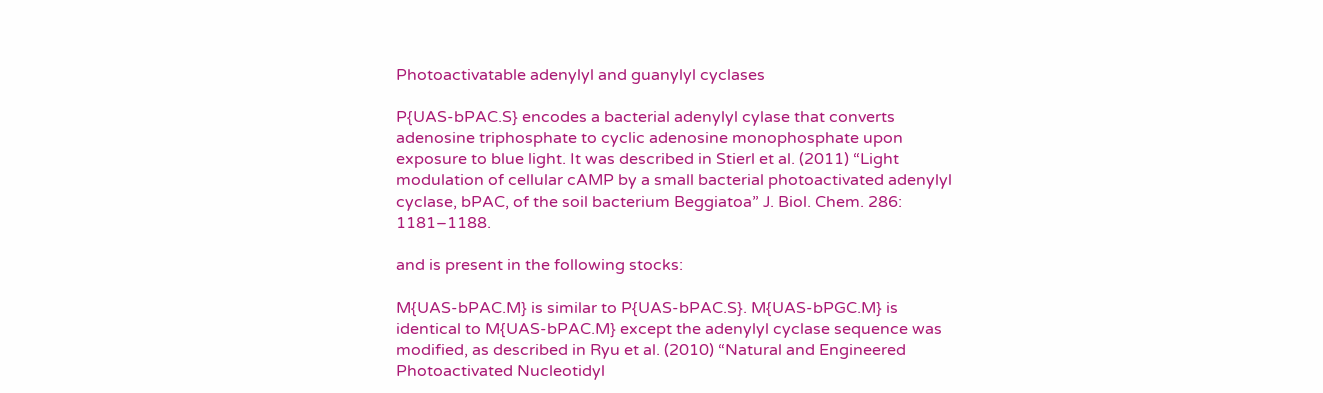Photoactivatable adenylyl and guanylyl cyclases

P{UAS-bPAC.S} encodes a bacterial adenylyl cylase that converts adenosine triphosphate to cyclic adenosine monophosphate upon exposure to blue light. It was described in Stierl et al. (2011) “Light modulation of cellular cAMP by a small bacterial photoactivated adenylyl cyclase, bPAC, of the soil bacterium Beggiatoa” J. Biol. Chem. 286: 1181–1188.

and is present in the following stocks:

M{UAS-bPAC.M} is similar to P{UAS-bPAC.S}. M{UAS-bPGC.M} is identical to M{UAS-bPAC.M} except the adenylyl cyclase sequence was modified, as described in Ryu et al. (2010) “Natural and Engineered Photoactivated Nucleotidyl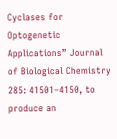Cyclases for Optogenetic Applications” Journal of Biological Chemistry 285: 41501–4150, to produce an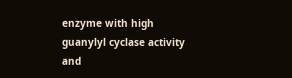enzyme with high guanylyl cyclase activity and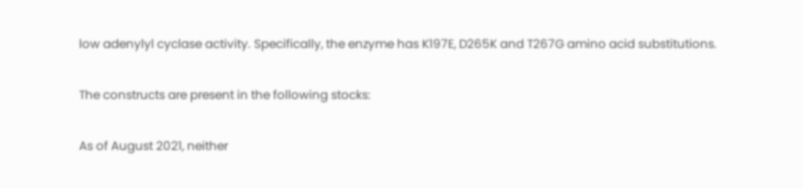low adenylyl cyclase activity. Specifically, the enzyme has K197E, D265K and T267G amino acid substitutions.

The constructs are present in the following stocks:

As of August 2021, neither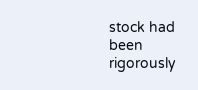stock had been rigorously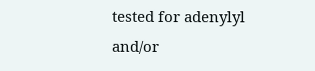tested for adenylyl and/or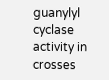guanylyl cyclase activity in crosses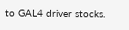to GAL4 driver stocks.